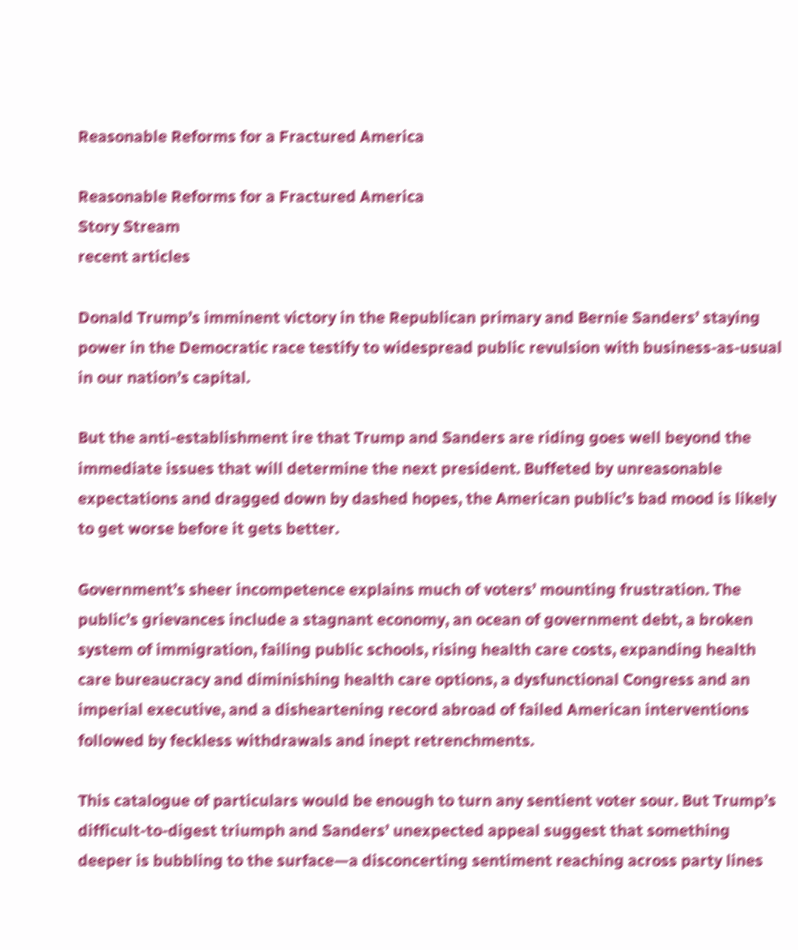Reasonable Reforms for a Fractured America

Reasonable Reforms for a Fractured America
Story Stream
recent articles

Donald Trump’s imminent victory in the Republican primary and Bernie Sanders’ staying power in the Democratic race testify to widespread public revulsion with business-as-usual in our nation’s capital.

But the anti-establishment ire that Trump and Sanders are riding goes well beyond the immediate issues that will determine the next president. Buffeted by unreasonable expectations and dragged down by dashed hopes, the American public’s bad mood is likely to get worse before it gets better.

Government’s sheer incompetence explains much of voters’ mounting frustration. The public’s grievances include a stagnant economy, an ocean of government debt, a broken system of immigration, failing public schools, rising health care costs, expanding health care bureaucracy and diminishing health care options, a dysfunctional Congress and an imperial executive, and a disheartening record abroad of failed American interventions followed by feckless withdrawals and inept retrenchments.

This catalogue of particulars would be enough to turn any sentient voter sour. But Trump’s difficult-to-digest triumph and Sanders’ unexpected appeal suggest that something deeper is bubbling to the surface—a disconcerting sentiment reaching across party lines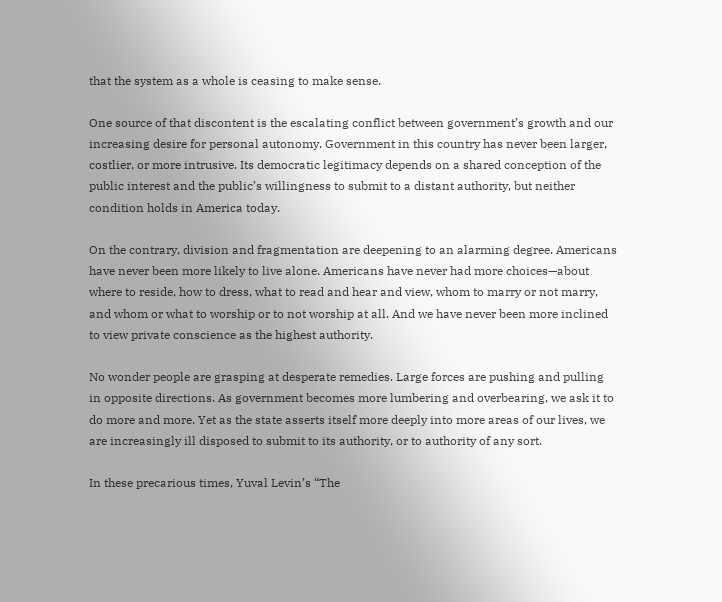that the system as a whole is ceasing to make sense.

One source of that discontent is the escalating conflict between government’s growth and our increasing desire for personal autonomy. Government in this country has never been larger, costlier, or more intrusive. Its democratic legitimacy depends on a shared conception of the public interest and the public’s willingness to submit to a distant authority, but neither condition holds in America today.

On the contrary, division and fragmentation are deepening to an alarming degree. Americans have never been more likely to live alone. Americans have never had more choices—about where to reside, how to dress, what to read and hear and view, whom to marry or not marry, and whom or what to worship or to not worship at all. And we have never been more inclined to view private conscience as the highest authority.

No wonder people are grasping at desperate remedies. Large forces are pushing and pulling in opposite directions. As government becomes more lumbering and overbearing, we ask it to do more and more. Yet as the state asserts itself more deeply into more areas of our lives, we are increasingly ill disposed to submit to its authority, or to authority of any sort.

In these precarious times, Yuval Levin’s “The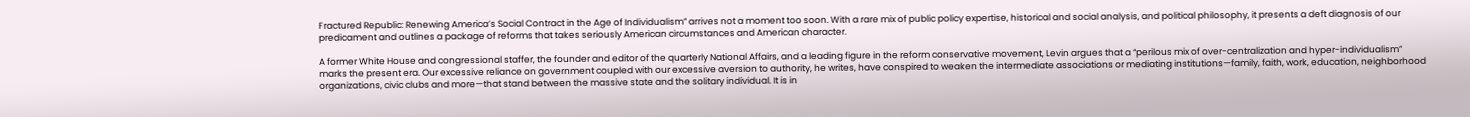Fractured Republic: Renewing America’s Social Contract in the Age of Individualism” arrives not a moment too soon. With a rare mix of public policy expertise, historical and social analysis, and political philosophy, it presents a deft diagnosis of our predicament and outlines a package of reforms that takes seriously American circumstances and American character.

A former White House and congressional staffer, the founder and editor of the quarterly National Affairs, and a leading figure in the reform conservative movement, Levin argues that a “perilous mix of over-centralization and hyper-individualism” marks the present era. Our excessive reliance on government coupled with our excessive aversion to authority, he writes, have conspired to weaken the intermediate associations or mediating institutions—family, faith, work, education, neighborhood organizations, civic clubs and more—that stand between the massive state and the solitary individual. It is in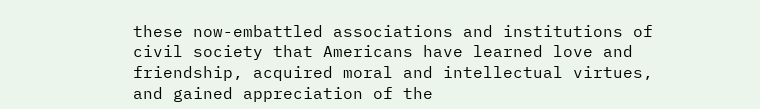these now-embattled associations and institutions of civil society that Americans have learned love and friendship, acquired moral and intellectual virtues, and gained appreciation of the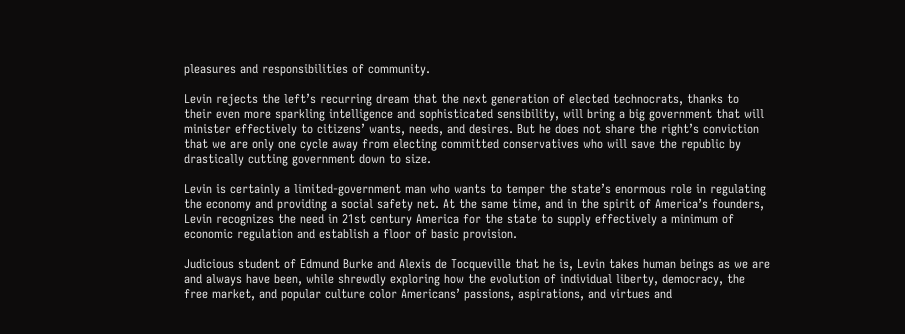pleasures and responsibilities of community.

Levin rejects the left’s recurring dream that the next generation of elected technocrats, thanks to their even more sparkling intelligence and sophisticated sensibility, will bring a big government that will minister effectively to citizens’ wants, needs, and desires. But he does not share the right’s conviction that we are only one cycle away from electing committed conservatives who will save the republic by drastically cutting government down to size.

Levin is certainly a limited-government man who wants to temper the state’s enormous role in regulating the economy and providing a social safety net. At the same time, and in the spirit of America’s founders, Levin recognizes the need in 21st century America for the state to supply effectively a minimum of economic regulation and establish a floor of basic provision.

Judicious student of Edmund Burke and Alexis de Tocqueville that he is, Levin takes human beings as we are and always have been, while shrewdly exploring how the evolution of individual liberty, democracy, the free market, and popular culture color Americans’ passions, aspirations, and virtues and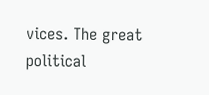vices. The great political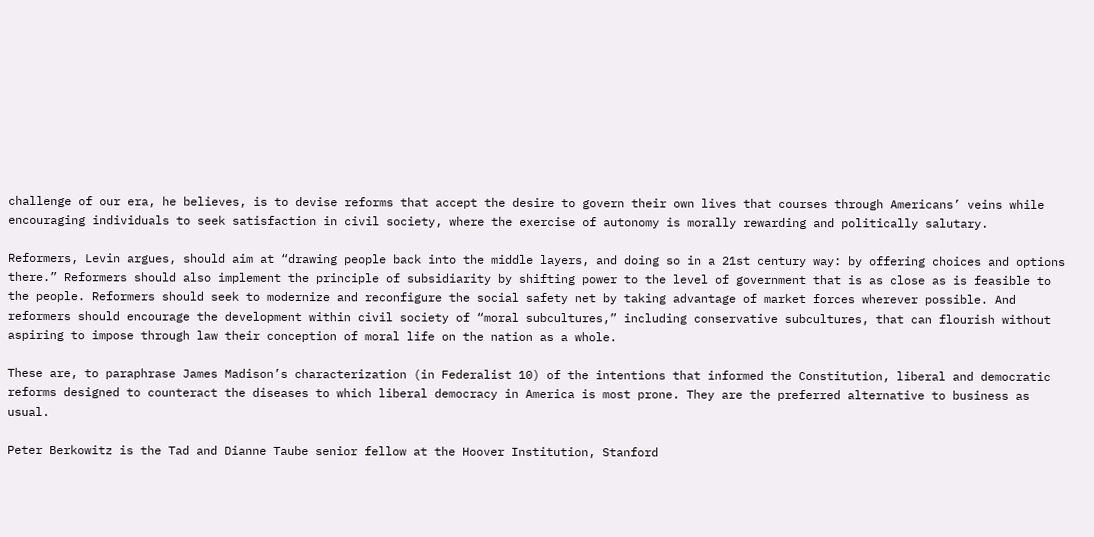challenge of our era, he believes, is to devise reforms that accept the desire to govern their own lives that courses through Americans’ veins while encouraging individuals to seek satisfaction in civil society, where the exercise of autonomy is morally rewarding and politically salutary.

Reformers, Levin argues, should aim at “drawing people back into the middle layers, and doing so in a 21st century way: by offering choices and options there.” Reformers should also implement the principle of subsidiarity by shifting power to the level of government that is as close as is feasible to the people. Reformers should seek to modernize and reconfigure the social safety net by taking advantage of market forces wherever possible. And reformers should encourage the development within civil society of “moral subcultures,” including conservative subcultures, that can flourish without aspiring to impose through law their conception of moral life on the nation as a whole.

These are, to paraphrase James Madison’s characterization (in Federalist 10) of the intentions that informed the Constitution, liberal and democratic reforms designed to counteract the diseases to which liberal democracy in America is most prone. They are the preferred alternative to business as usual.

Peter Berkowitz is the Tad and Dianne Taube senior fellow at the Hoover Institution, Stanford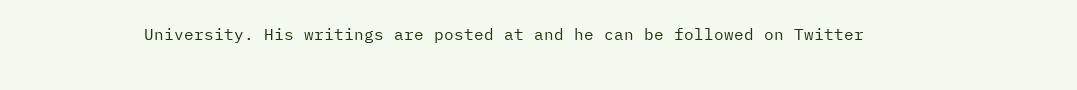University. His writings are posted at and he can be followed on Twitter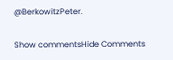@BerkowitzPeter.

Show commentsHide Comments